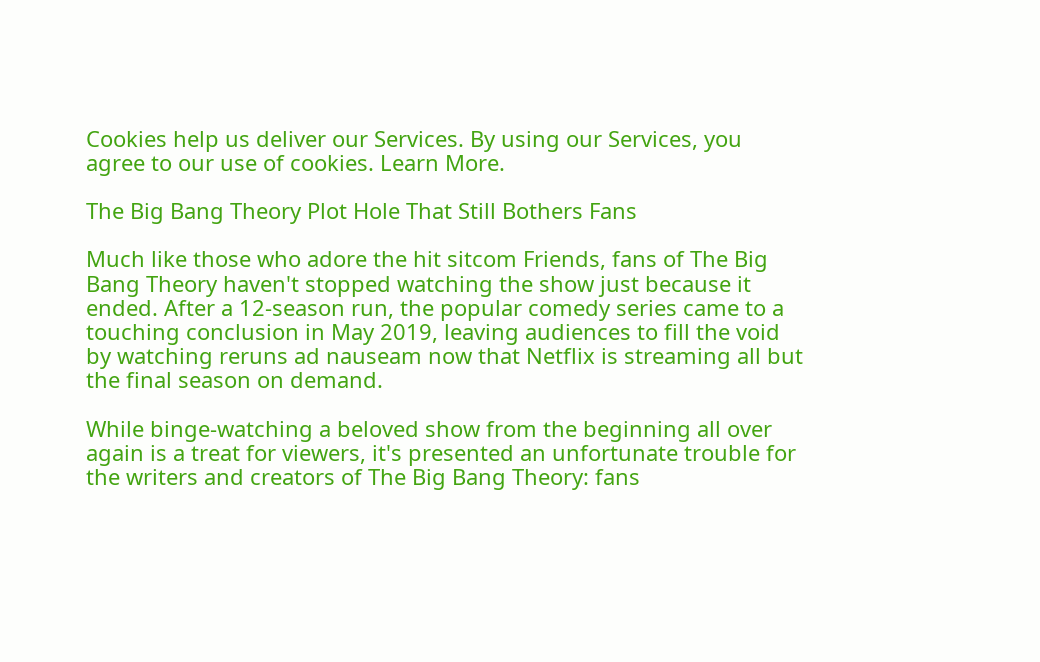Cookies help us deliver our Services. By using our Services, you agree to our use of cookies. Learn More.

The Big Bang Theory Plot Hole That Still Bothers Fans

Much like those who adore the hit sitcom Friends, fans of The Big Bang Theory haven't stopped watching the show just because it ended. After a 12-season run, the popular comedy series came to a touching conclusion in May 2019, leaving audiences to fill the void by watching reruns ad nauseam now that Netflix is streaming all but the final season on demand.

While binge-watching a beloved show from the beginning all over again is a treat for viewers, it's presented an unfortunate trouble for the writers and creators of The Big Bang Theory: fans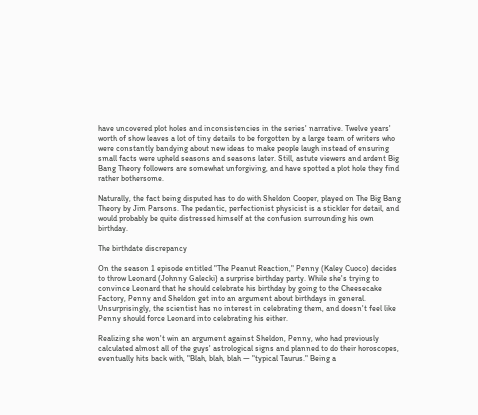have uncovered plot holes and inconsistencies in the series' narrative. Twelve years' worth of show leaves a lot of tiny details to be forgotten by a large team of writers who were constantly bandying about new ideas to make people laugh instead of ensuring small facts were upheld seasons and seasons later. Still, astute viewers and ardent Big Bang Theory followers are somewhat unforgiving, and have spotted a plot hole they find rather bothersome.

Naturally, the fact being disputed has to do with Sheldon Cooper, played on The Big Bang Theory by Jim Parsons. The pedantic, perfectionist physicist is a stickler for detail, and would probably be quite distressed himself at the confusion surrounding his own birthday.

The birthdate discrepancy

On the season 1 episode entitled "The Peanut Reaction," Penny (Kaley Cuoco) decides to throw Leonard (Johnny Galecki) a surprise birthday party. While she's trying to convince Leonard that he should celebrate his birthday by going to the Cheesecake Factory, Penny and Sheldon get into an argument about birthdays in general. Unsurprisingly, the scientist has no interest in celebrating them, and doesn't feel like Penny should force Leonard into celebrating his either.

Realizing she won't win an argument against Sheldon, Penny, who had previously calculated almost all of the guys' astrological signs and planned to do their horoscopes, eventually hits back with, "Blah, blah, blah — "typical Taurus." Being a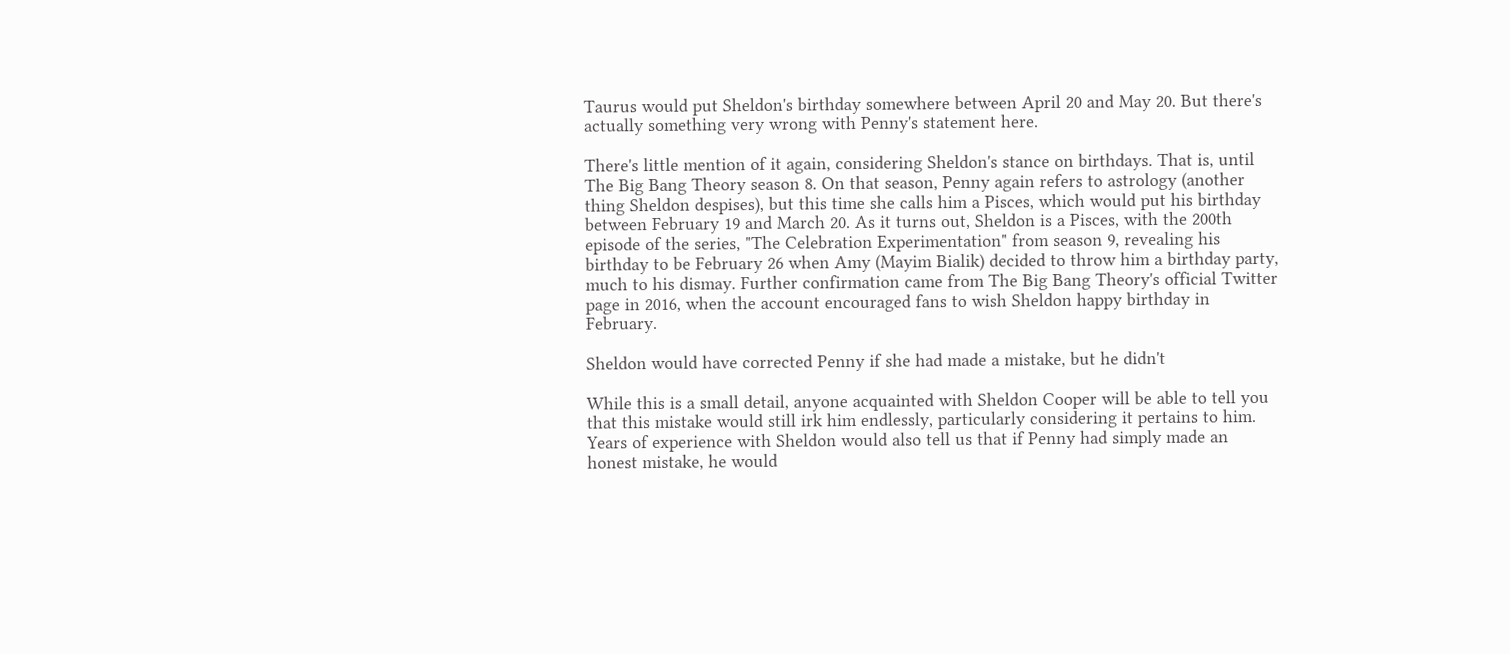Taurus would put Sheldon's birthday somewhere between April 20 and May 20. But there's actually something very wrong with Penny's statement here.

There's little mention of it again, considering Sheldon's stance on birthdays. That is, until The Big Bang Theory season 8. On that season, Penny again refers to astrology (another thing Sheldon despises), but this time she calls him a Pisces, which would put his birthday between February 19 and March 20. As it turns out, Sheldon is a Pisces, with the 200th episode of the series, "The Celebration Experimentation" from season 9, revealing his birthday to be February 26 when Amy (Mayim Bialik) decided to throw him a birthday party, much to his dismay. Further confirmation came from The Big Bang Theory's official Twitter page in 2016, when the account encouraged fans to wish Sheldon happy birthday in February.

Sheldon would have corrected Penny if she had made a mistake, but he didn't

While this is a small detail, anyone acquainted with Sheldon Cooper will be able to tell you that this mistake would still irk him endlessly, particularly considering it pertains to him. Years of experience with Sheldon would also tell us that if Penny had simply made an honest mistake, he would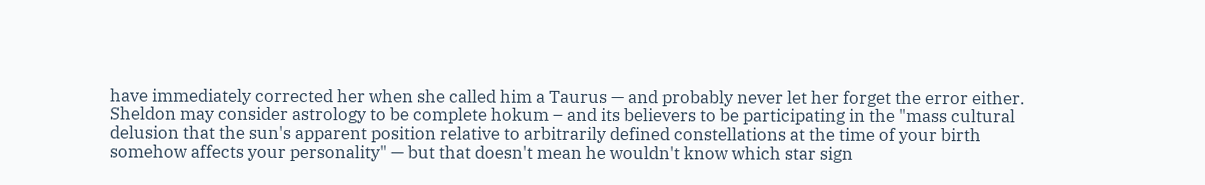have immediately corrected her when she called him a Taurus — and probably never let her forget the error either. Sheldon may consider astrology to be complete hokum – and its believers to be participating in the "mass cultural delusion that the sun's apparent position relative to arbitrarily defined constellations at the time of your birth somehow affects your personality" — but that doesn't mean he wouldn't know which star sign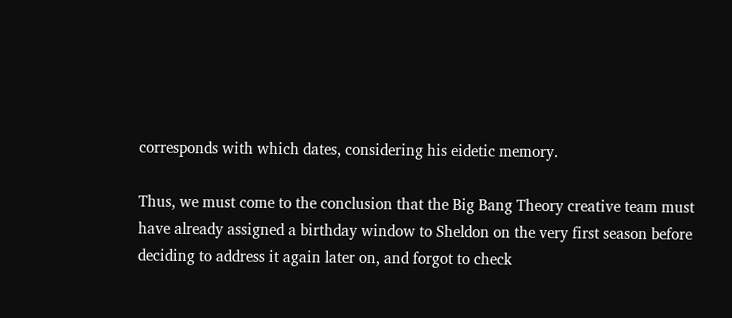corresponds with which dates, considering his eidetic memory.

Thus, we must come to the conclusion that the Big Bang Theory creative team must have already assigned a birthday window to Sheldon on the very first season before deciding to address it again later on, and forgot to check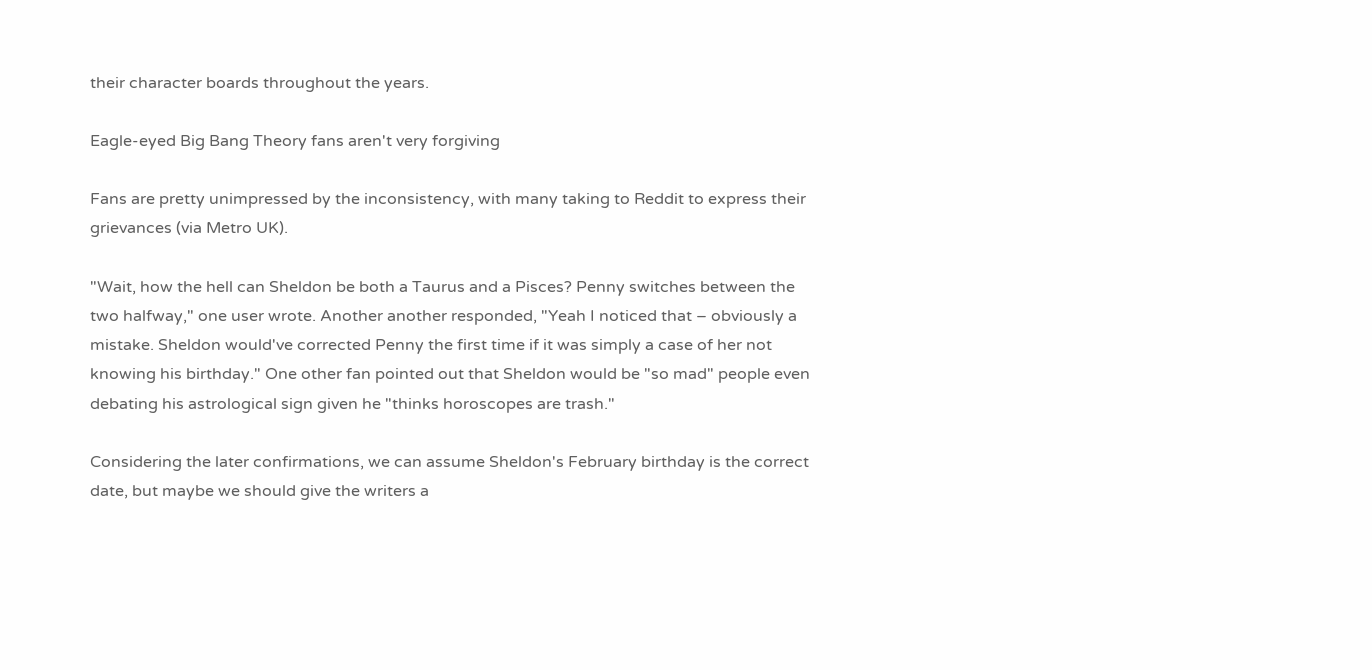their character boards throughout the years.

Eagle-eyed Big Bang Theory fans aren't very forgiving

Fans are pretty unimpressed by the inconsistency, with many taking to Reddit to express their grievances (via Metro UK).

"Wait, how the hell can Sheldon be both a Taurus and a Pisces? Penny switches between the two halfway," one user wrote. Another another responded, "Yeah I noticed that – obviously a mistake. Sheldon would've corrected Penny the first time if it was simply a case of her not knowing his birthday." One other fan pointed out that Sheldon would be "so mad" people even debating his astrological sign given he "thinks horoscopes are trash."

Considering the later confirmations, we can assume Sheldon's February birthday is the correct date, but maybe we should give the writers a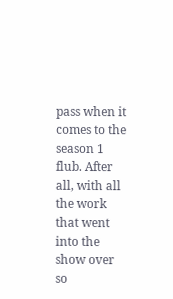pass when it comes to the season 1 flub. After all, with all the work that went into the show over so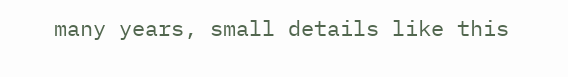many years, small details like this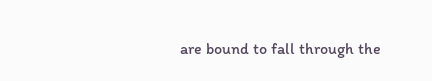are bound to fall through the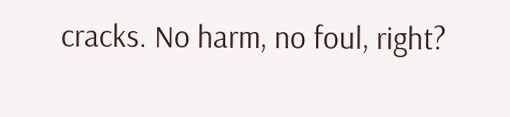cracks. No harm, no foul, right?